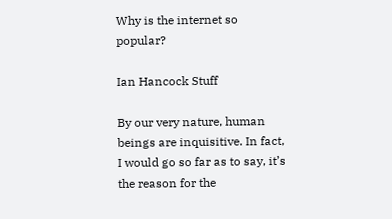Why is the internet so popular?

Ian Hancock Stuff

By our very nature, human beings are inquisitive. In fact, I would go so far as to say, it’s the reason for the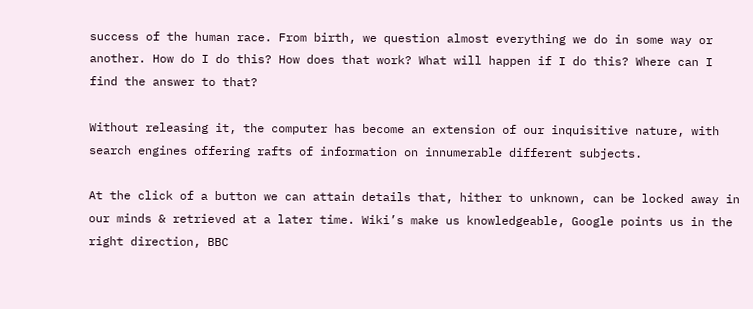success of the human race. From birth, we question almost everything we do in some way or another. How do I do this? How does that work? What will happen if I do this? Where can I find the answer to that?

Without releasing it, the computer has become an extension of our inquisitive nature, with search engines offering rafts of information on innumerable different subjects.

At the click of a button we can attain details that, hither to unknown, can be locked away in our minds & retrieved at a later time. Wiki’s make us knowledgeable, Google points us in the right direction, BBC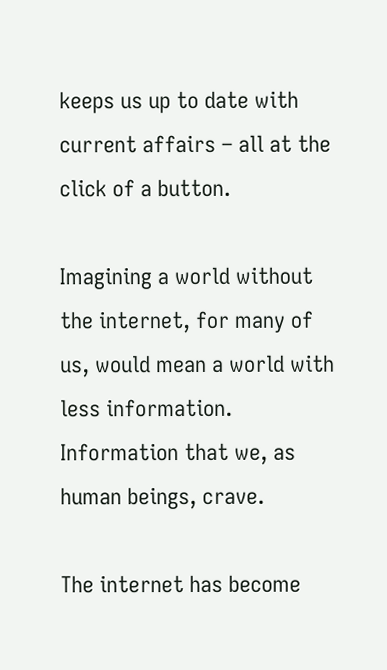keeps us up to date with current affairs – all at the click of a button.

Imagining a world without the internet, for many of us, would mean a world with less information. Information that we, as human beings, crave.

The internet has become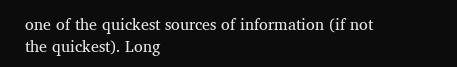one of the quickest sources of information (if not the quickest). Long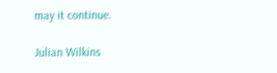may it continue.

Julian Wilkins